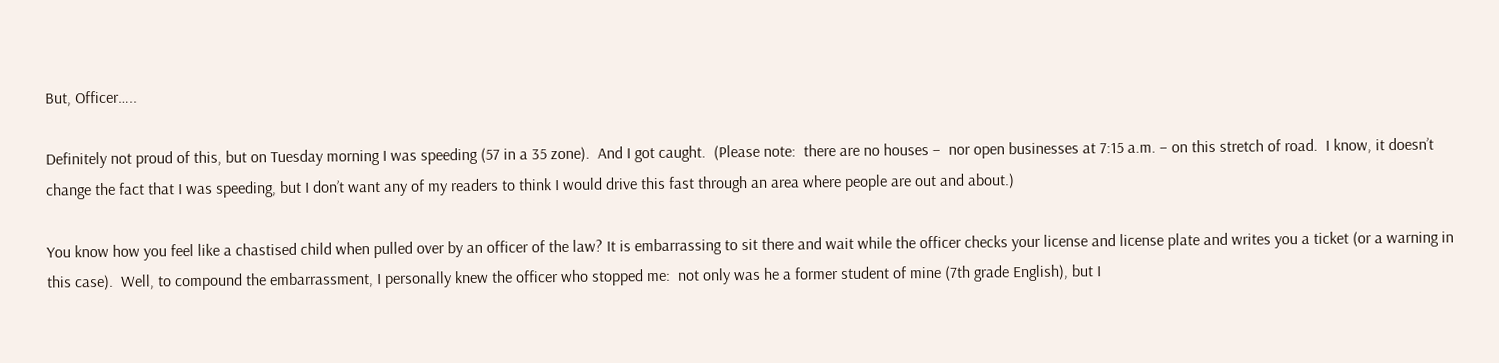But, Officer…..

Definitely not proud of this, but on Tuesday morning I was speeding (57 in a 35 zone).  And I got caught.  (Please note:  there are no houses –  nor open businesses at 7:15 a.m. – on this stretch of road.  I know, it doesn’t change the fact that I was speeding, but I don’t want any of my readers to think I would drive this fast through an area where people are out and about.)

You know how you feel like a chastised child when pulled over by an officer of the law? It is embarrassing to sit there and wait while the officer checks your license and license plate and writes you a ticket (or a warning in this case).  Well, to compound the embarrassment, I personally knew the officer who stopped me:  not only was he a former student of mine (7th grade English), but I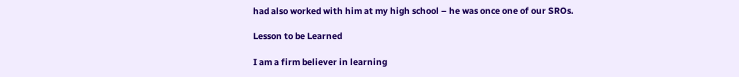had also worked with him at my high school – he was once one of our SROs.

Lesson to be Learned

I am a firm believer in learning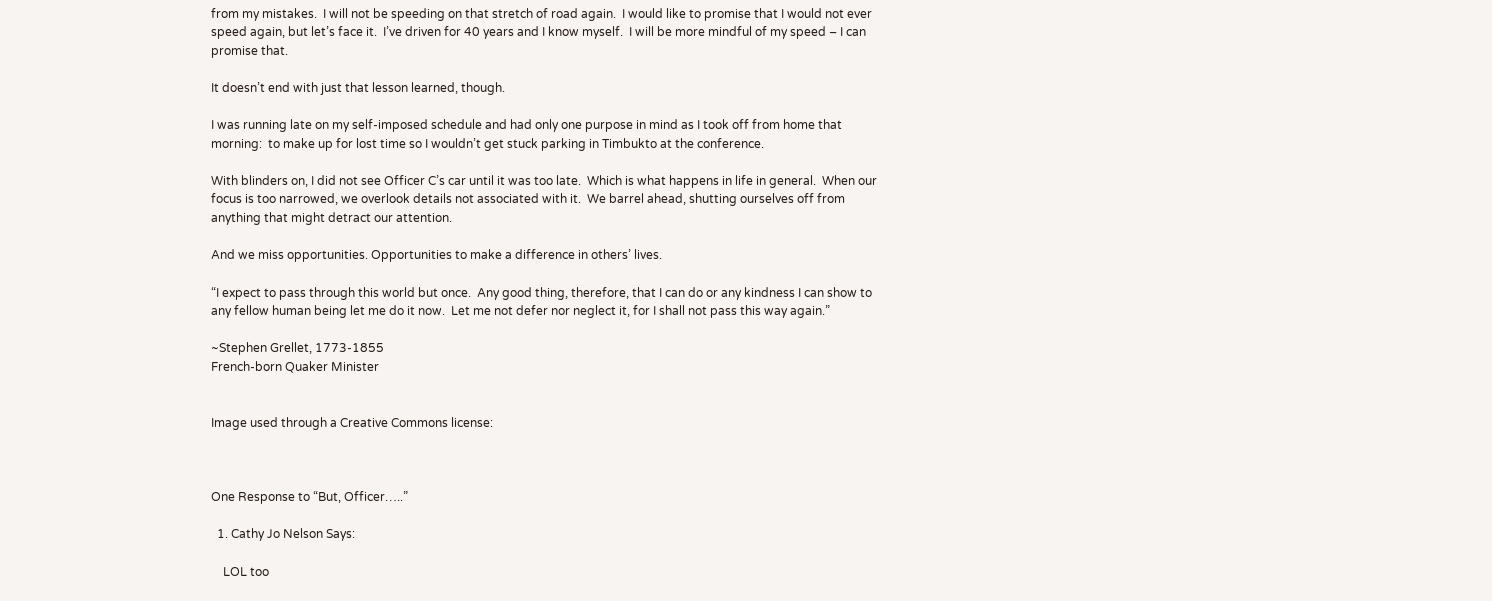from my mistakes.  I will not be speeding on that stretch of road again.  I would like to promise that I would not ever speed again, but let’s face it.  I’ve driven for 40 years and I know myself.  I will be more mindful of my speed – I can promise that.

It doesn’t end with just that lesson learned, though.

I was running late on my self-imposed schedule and had only one purpose in mind as I took off from home that morning:  to make up for lost time so I wouldn’t get stuck parking in Timbukto at the conference.

With blinders on, I did not see Officer C’s car until it was too late.  Which is what happens in life in general.  When our focus is too narrowed, we overlook details not associated with it.  We barrel ahead, shutting ourselves off from anything that might detract our attention.

And we miss opportunities. Opportunities to make a difference in others’ lives.

“I expect to pass through this world but once.  Any good thing, therefore, that I can do or any kindness I can show to any fellow human being let me do it now.  Let me not defer nor neglect it, for I shall not pass this way again.”

~Stephen Grellet, 1773-1855
French-born Quaker Minister


Image used through a Creative Commons license:



One Response to “But, Officer…..”

  1. Cathy Jo Nelson Says:

    LOL too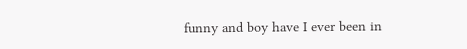funny and boy have I ever been in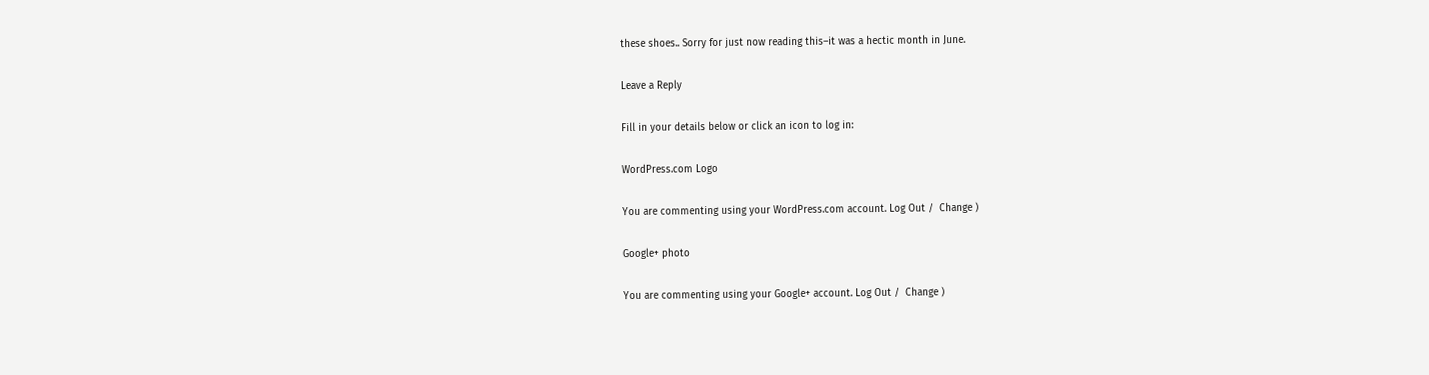these shoes.. Sorry for just now reading this–it was a hectic month in June.

Leave a Reply

Fill in your details below or click an icon to log in:

WordPress.com Logo

You are commenting using your WordPress.com account. Log Out /  Change )

Google+ photo

You are commenting using your Google+ account. Log Out /  Change )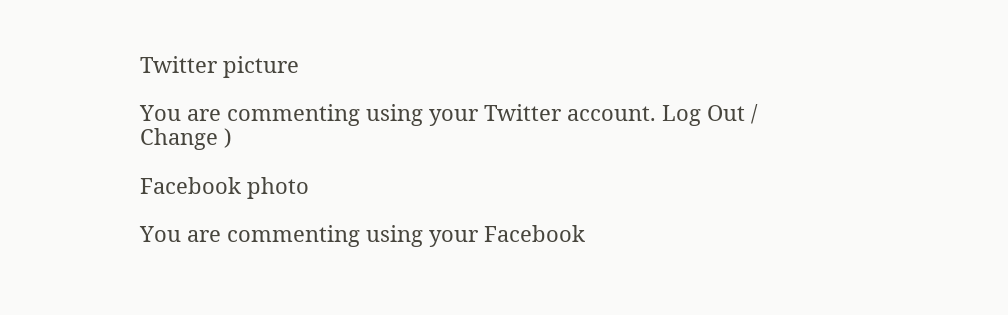Twitter picture

You are commenting using your Twitter account. Log Out /  Change )

Facebook photo

You are commenting using your Facebook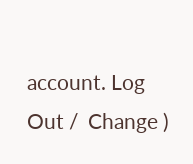account. Log Out /  Change )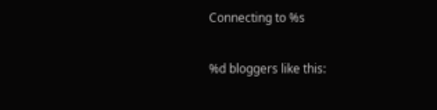Connecting to %s

%d bloggers like this: